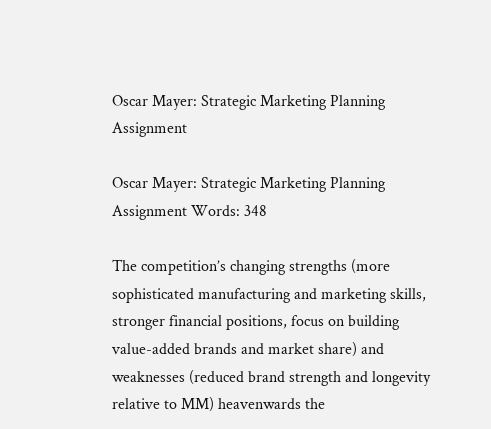Oscar Mayer: Strategic Marketing Planning Assignment

Oscar Mayer: Strategic Marketing Planning Assignment Words: 348

The competition’s changing strengths (more sophisticated manufacturing and marketing skills, stronger financial positions, focus on building value-added brands and market share) and weaknesses (reduced brand strength and longevity relative to MM) heavenwards the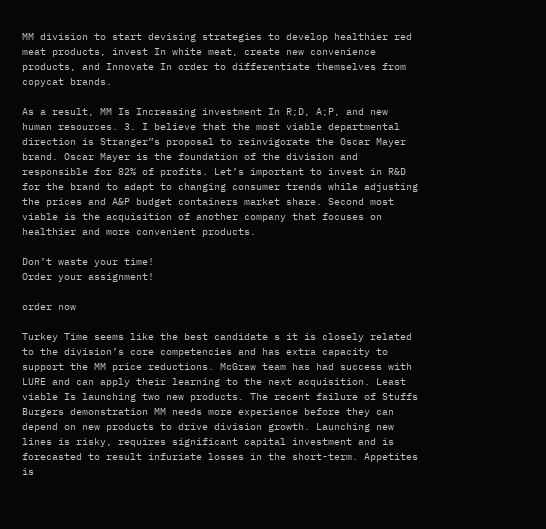MM division to start devising strategies to develop healthier red meat products, invest In white meat, create new convenience products, and Innovate In order to differentiate themselves from copycat brands.

As a result, MM Is Increasing investment In R;D, A;P, and new human resources. 3. I believe that the most viable departmental direction is Stranger”s proposal to reinvigorate the Oscar Mayer brand. Oscar Mayer is the foundation of the division and responsible for 82% of profits. Let’s important to invest in R&D for the brand to adapt to changing consumer trends while adjusting the prices and A&P budget containers market share. Second most viable is the acquisition of another company that focuses on healthier and more convenient products.

Don’t waste your time!
Order your assignment!

order now

Turkey Time seems like the best candidate s it is closely related to the division’s core competencies and has extra capacity to support the MM price reductions. McGraw team has had success with LURE and can apply their learning to the next acquisition. Least viable Is launching two new products. The recent failure of Stuffs Burgers demonstration MM needs more experience before they can depend on new products to drive division growth. Launching new lines is risky, requires significant capital investment and is forecasted to result infuriate losses in the short-term. Appetites is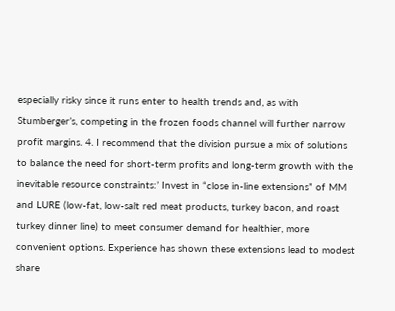especially risky since it runs enter to health trends and, as with Stumberger’s, competing in the frozen foods channel will further narrow profit margins. 4. I recommend that the division pursue a mix of solutions to balance the need for short-term profits and long-term growth with the inevitable resource constraints:’ Invest in “close in-line extensions” of MM and LURE (low-fat, low-salt red meat products, turkey bacon, and roast turkey dinner line) to meet consumer demand for healthier, more convenient options. Experience has shown these extensions lead to modest share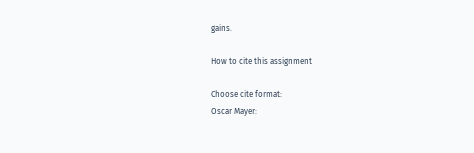gains.

How to cite this assignment

Choose cite format:
Oscar Mayer: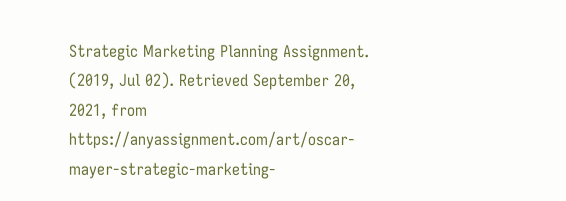Strategic Marketing Planning Assignment. (2019, Jul 02). Retrieved September 20, 2021, from https://anyassignment.com/art/oscar-mayer-strategic-marketing-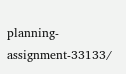planning-assignment-33133/